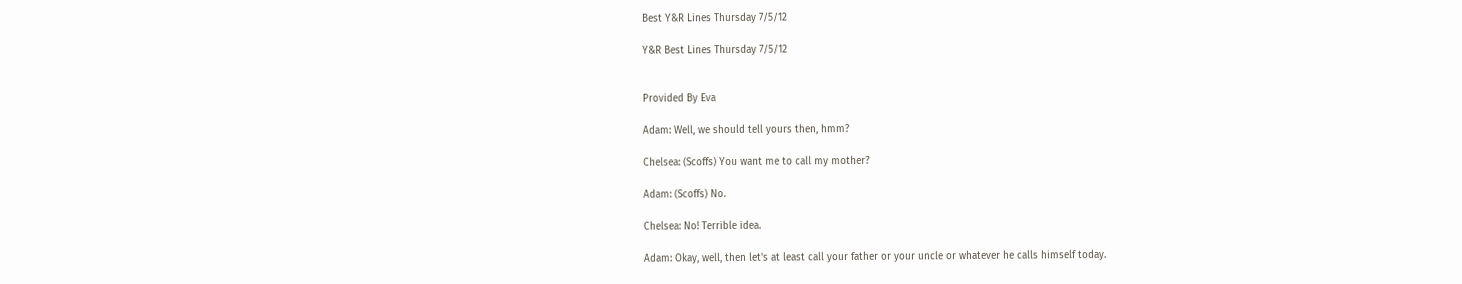Best Y&R Lines Thursday 7/5/12

Y&R Best Lines Thursday 7/5/12


Provided By Eva

Adam: Well, we should tell yours then, hmm?

Chelsea: (Scoffs) You want me to call my mother?

Adam: (Scoffs) No.

Chelsea: No! Terrible idea.

Adam: Okay, well, then let's at least call your father or your uncle or whatever he calls himself today.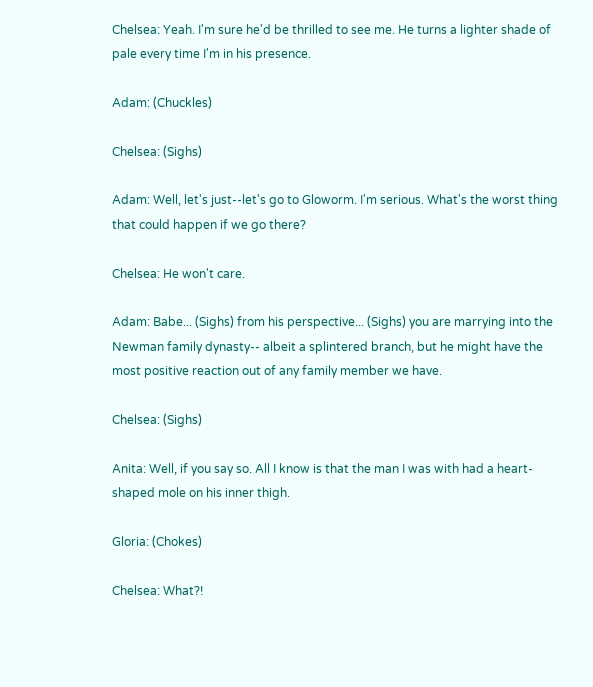Chelsea: Yeah. I'm sure he'd be thrilled to see me. He turns a lighter shade of pale every time I'm in his presence.

Adam: (Chuckles)

Chelsea: (Sighs)

Adam: Well, let's just--let's go to Gloworm. I'm serious. What's the worst thing that could happen if we go there?

Chelsea: He won't care.

Adam: Babe... (Sighs) from his perspective... (Sighs) you are marrying into the Newman family dynasty-- albeit a splintered branch, but he might have the most positive reaction out of any family member we have.

Chelsea: (Sighs)

Anita: Well, if you say so. All I know is that the man I was with had a heart-shaped mole on his inner thigh.

Gloria: (Chokes)

Chelsea: What?!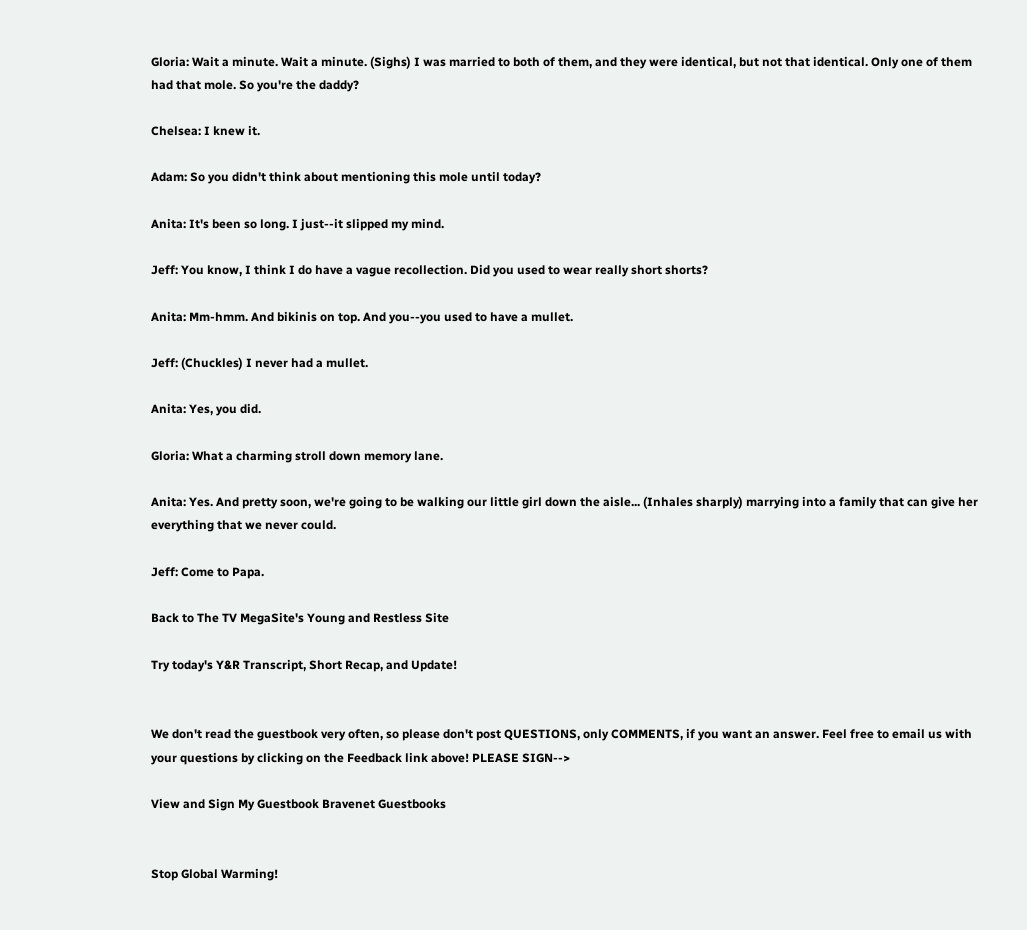Gloria: Wait a minute. Wait a minute. (Sighs) I was married to both of them, and they were identical, but not that identical. Only one of them had that mole. So you're the daddy?

Chelsea: I knew it.

Adam: So you didn't think about mentioning this mole until today?

Anita: It's been so long. I just--it slipped my mind.

Jeff: You know, I think I do have a vague recollection. Did you used to wear really short shorts?

Anita: Mm-hmm. And bikinis on top. And you--you used to have a mullet.

Jeff: (Chuckles) I never had a mullet.

Anita: Yes, you did.

Gloria: What a charming stroll down memory lane.

Anita: Yes. And pretty soon, we're going to be walking our little girl down the aisle... (Inhales sharply) marrying into a family that can give her everything that we never could.

Jeff: Come to Papa.

Back to The TV MegaSite's Young and Restless Site

Try today's Y&R Transcript, Short Recap, and Update!


We don't read the guestbook very often, so please don't post QUESTIONS, only COMMENTS, if you want an answer. Feel free to email us with your questions by clicking on the Feedback link above! PLEASE SIGN-->

View and Sign My Guestbook Bravenet Guestbooks


Stop Global Warming!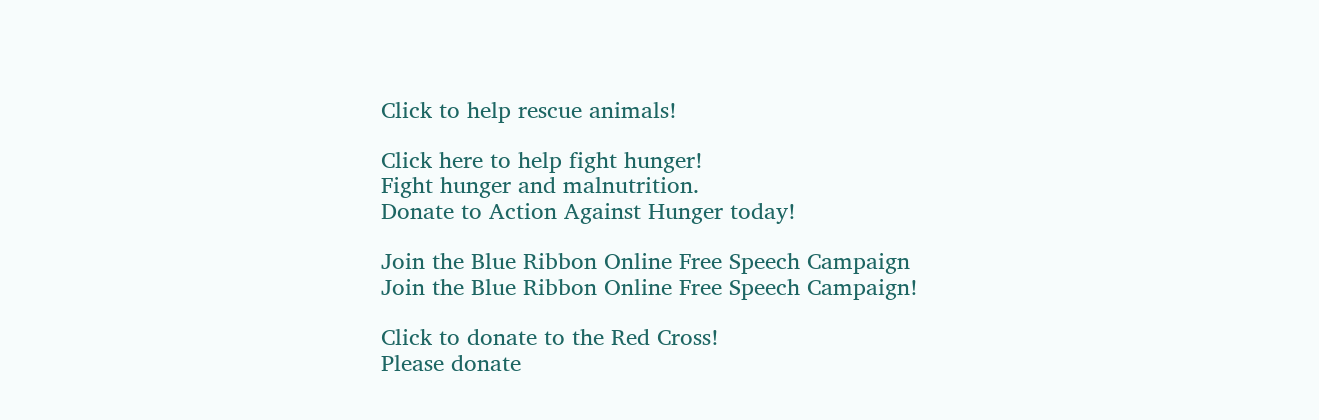Click to help rescue animals!

Click here to help fight hunger!
Fight hunger and malnutrition.
Donate to Action Against Hunger today!

Join the Blue Ribbon Online Free Speech Campaign
Join the Blue Ribbon Online Free Speech Campaign!

Click to donate to the Red Cross!
Please donate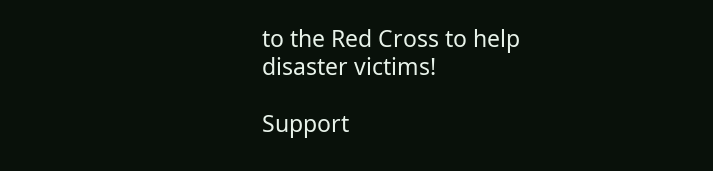to the Red Cross to help disaster victims!

Support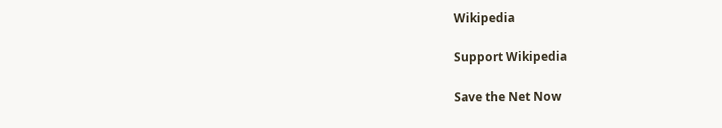Wikipedia

Support Wikipedia

Save the Net Now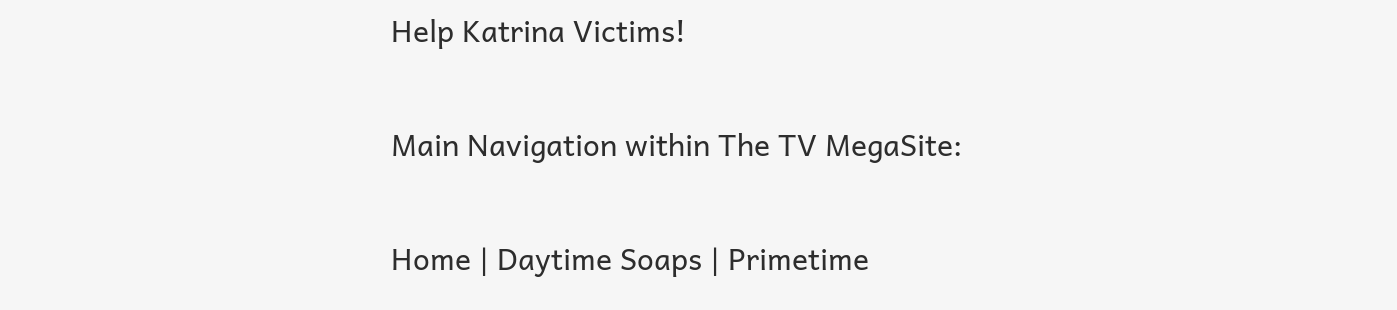Help Katrina Victims!

Main Navigation within The TV MegaSite:

Home | Daytime Soaps | Primetime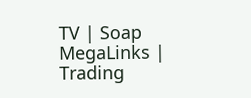TV | Soap MegaLinks | Trading